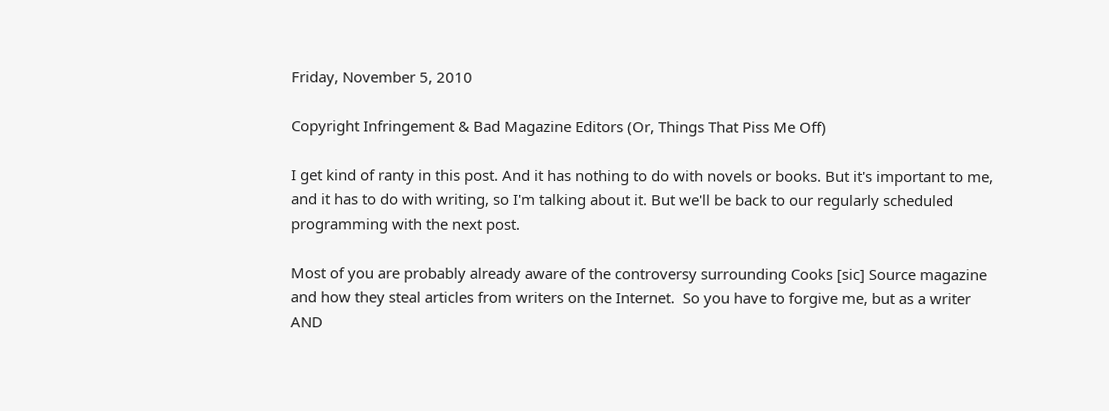Friday, November 5, 2010

Copyright Infringement & Bad Magazine Editors (Or, Things That Piss Me Off)

I get kind of ranty in this post. And it has nothing to do with novels or books. But it's important to me, and it has to do with writing, so I'm talking about it. But we'll be back to our regularly scheduled programming with the next post.

Most of you are probably already aware of the controversy surrounding Cooks [sic] Source magazine and how they steal articles from writers on the Internet.  So you have to forgive me, but as a writer AND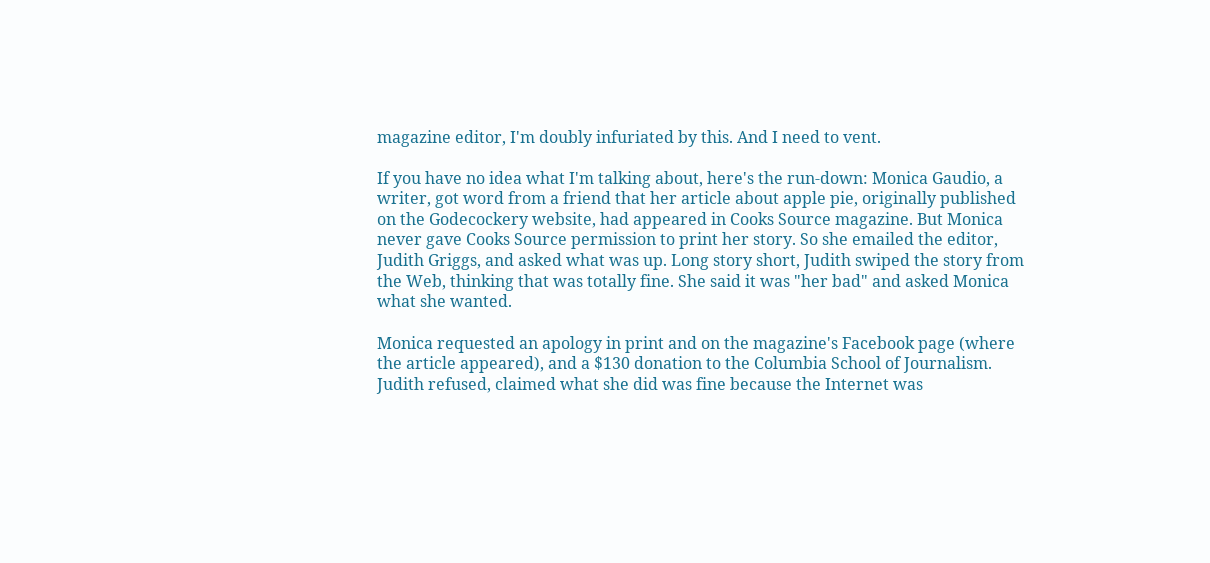magazine editor, I'm doubly infuriated by this. And I need to vent.

If you have no idea what I'm talking about, here's the run-down: Monica Gaudio, a writer, got word from a friend that her article about apple pie, originally published on the Godecockery website, had appeared in Cooks Source magazine. But Monica never gave Cooks Source permission to print her story. So she emailed the editor, Judith Griggs, and asked what was up. Long story short, Judith swiped the story from the Web, thinking that was totally fine. She said it was "her bad" and asked Monica what she wanted.

Monica requested an apology in print and on the magazine's Facebook page (where the article appeared), and a $130 donation to the Columbia School of Journalism. Judith refused, claimed what she did was fine because the Internet was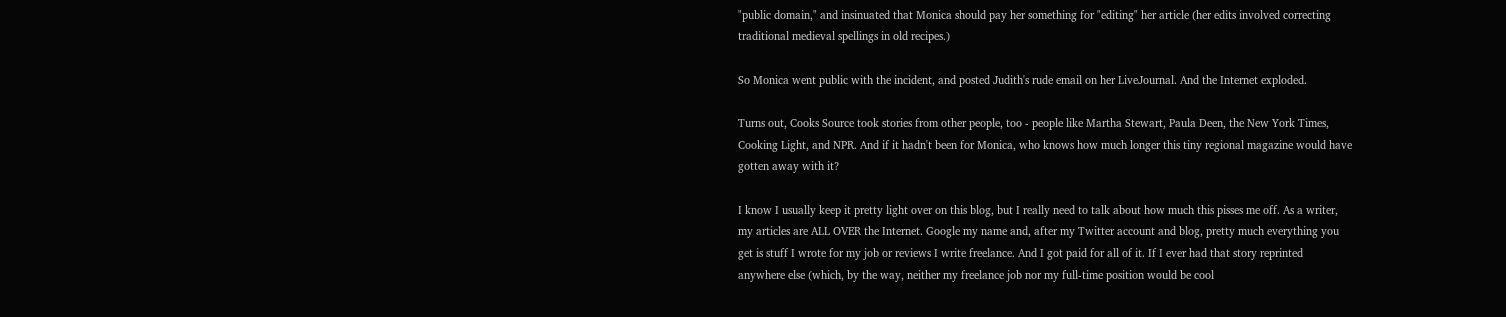"public domain," and insinuated that Monica should pay her something for "editing" her article (her edits involved correcting traditional medieval spellings in old recipes.)

So Monica went public with the incident, and posted Judith's rude email on her LiveJournal. And the Internet exploded.

Turns out, Cooks Source took stories from other people, too - people like Martha Stewart, Paula Deen, the New York Times, Cooking Light, and NPR. And if it hadn't been for Monica, who knows how much longer this tiny regional magazine would have gotten away with it?

I know I usually keep it pretty light over on this blog, but I really need to talk about how much this pisses me off. As a writer, my articles are ALL OVER the Internet. Google my name and, after my Twitter account and blog, pretty much everything you get is stuff I wrote for my job or reviews I write freelance. And I got paid for all of it. If I ever had that story reprinted anywhere else (which, by the way, neither my freelance job nor my full-time position would be cool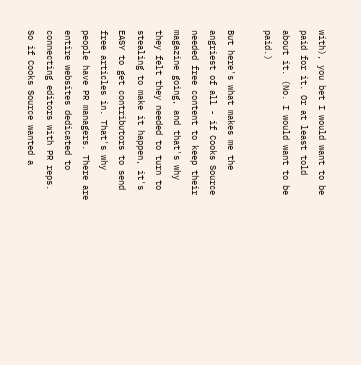with), you bet I would want to be paid for it. Or at least told about it. (No. I would want to be paid.)

But here's what makes me the angriest of all - if Cooks Source needed free content to keep their magazine going, and that's why they felt they needed to turn to stealing to make it happen, it's EASY to get contributors to send free articles in. That's why people have PR managers. There are entire websites dedicated to connecting editors with PR reps. So if Cooks Source wanted a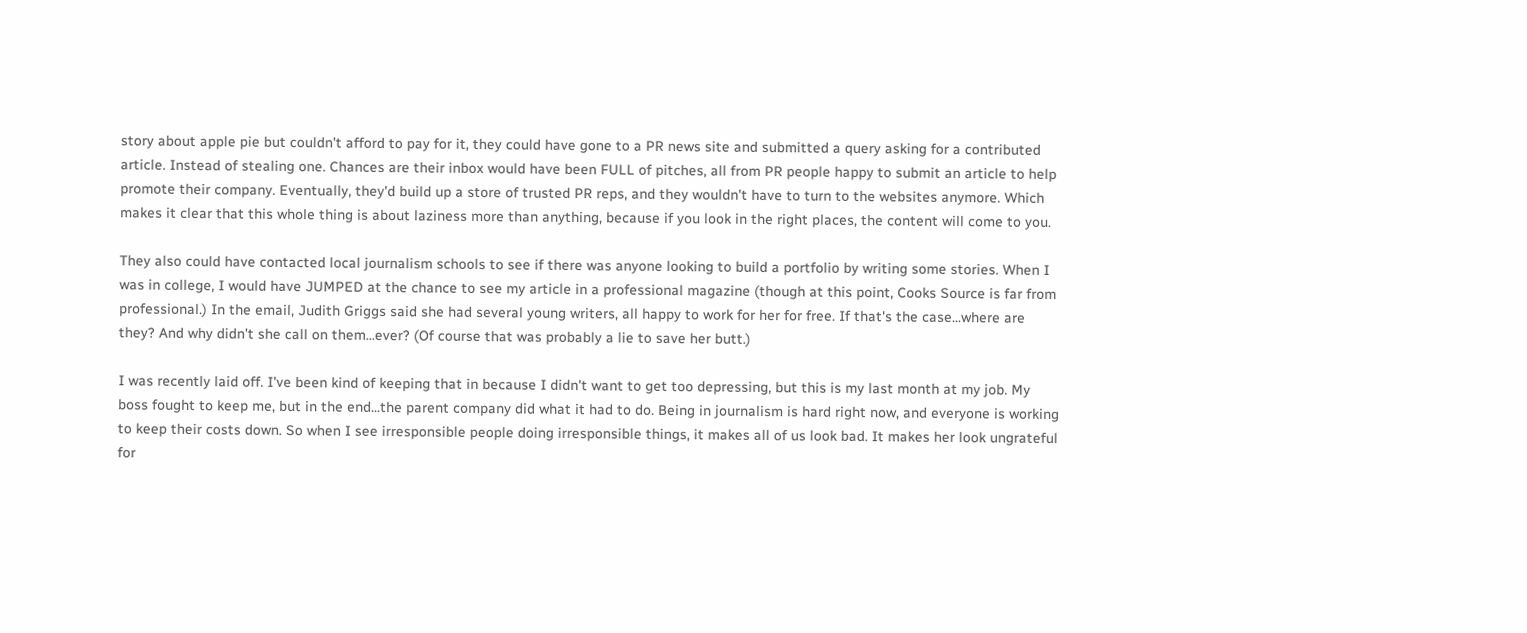story about apple pie but couldn't afford to pay for it, they could have gone to a PR news site and submitted a query asking for a contributed article. Instead of stealing one. Chances are their inbox would have been FULL of pitches, all from PR people happy to submit an article to help promote their company. Eventually, they'd build up a store of trusted PR reps, and they wouldn't have to turn to the websites anymore. Which makes it clear that this whole thing is about laziness more than anything, because if you look in the right places, the content will come to you.

They also could have contacted local journalism schools to see if there was anyone looking to build a portfolio by writing some stories. When I was in college, I would have JUMPED at the chance to see my article in a professional magazine (though at this point, Cooks Source is far from professional.) In the email, Judith Griggs said she had several young writers, all happy to work for her for free. If that's the case...where are they? And why didn't she call on them...ever? (Of course that was probably a lie to save her butt.)

I was recently laid off. I've been kind of keeping that in because I didn't want to get too depressing, but this is my last month at my job. My boss fought to keep me, but in the end...the parent company did what it had to do. Being in journalism is hard right now, and everyone is working to keep their costs down. So when I see irresponsible people doing irresponsible things, it makes all of us look bad. It makes her look ungrateful for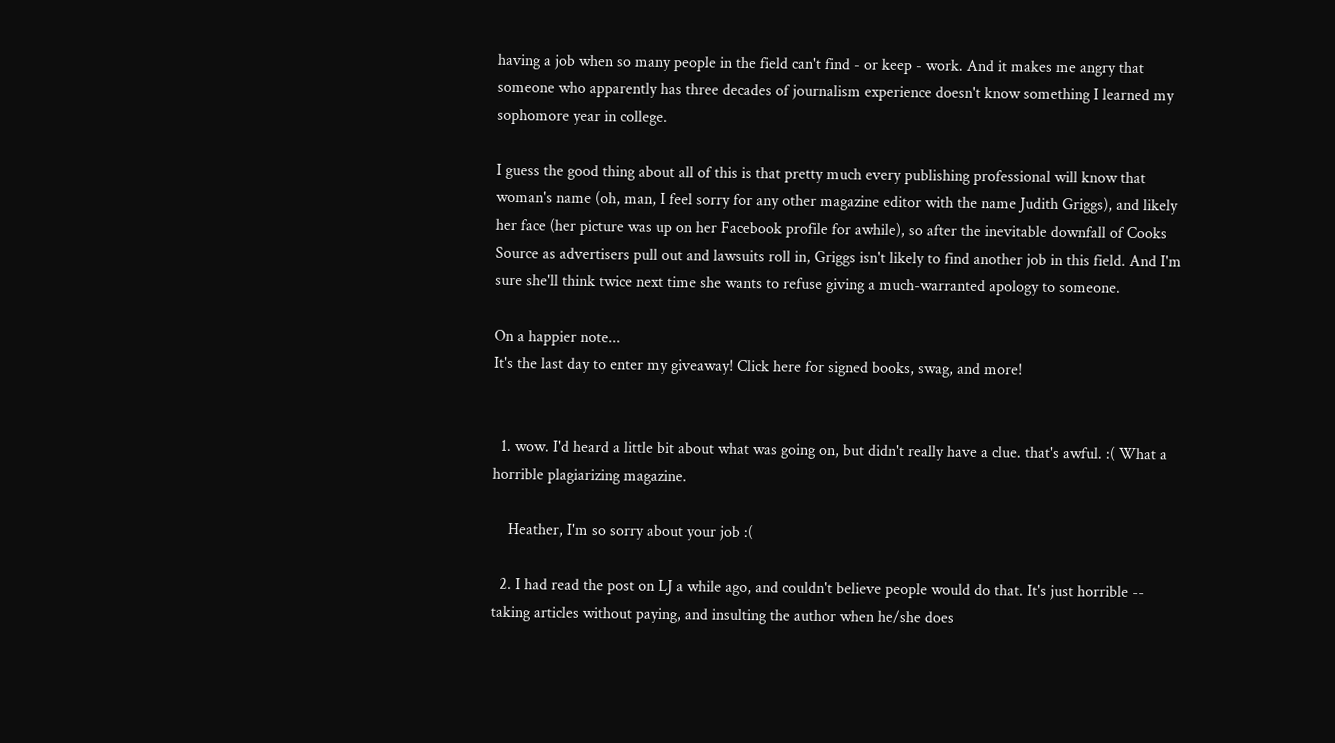having a job when so many people in the field can't find - or keep - work. And it makes me angry that someone who apparently has three decades of journalism experience doesn't know something I learned my sophomore year in college.

I guess the good thing about all of this is that pretty much every publishing professional will know that woman's name (oh, man, I feel sorry for any other magazine editor with the name Judith Griggs), and likely her face (her picture was up on her Facebook profile for awhile), so after the inevitable downfall of Cooks Source as advertisers pull out and lawsuits roll in, Griggs isn't likely to find another job in this field. And I'm sure she'll think twice next time she wants to refuse giving a much-warranted apology to someone.

On a happier note...
It's the last day to enter my giveaway! Click here for signed books, swag, and more!


  1. wow. I'd heard a little bit about what was going on, but didn't really have a clue. that's awful. :( What a horrible plagiarizing magazine.

    Heather, I'm so sorry about your job :(

  2. I had read the post on LJ a while ago, and couldn't believe people would do that. It's just horrible -- taking articles without paying, and insulting the author when he/she does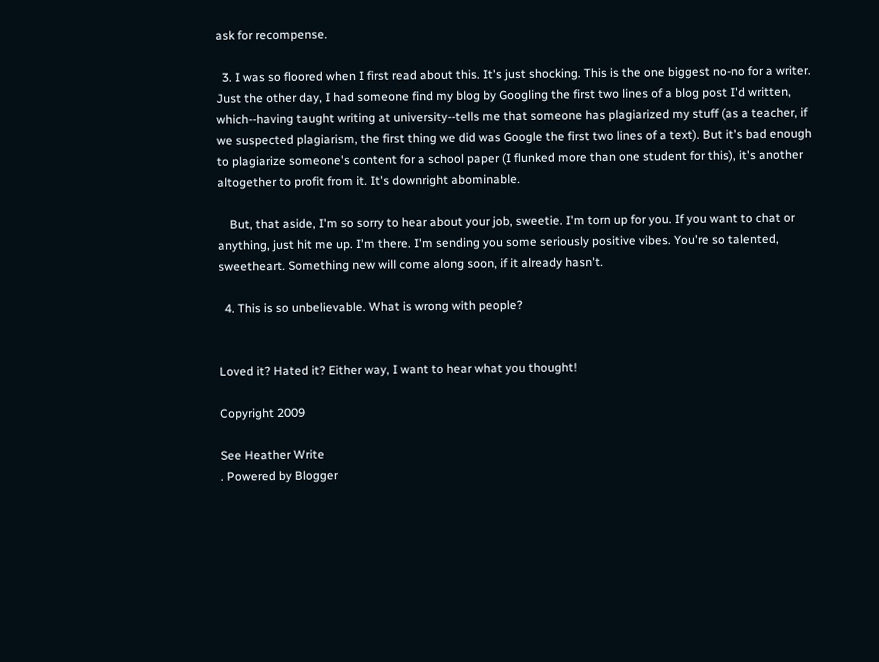ask for recompense.

  3. I was so floored when I first read about this. It's just shocking. This is the one biggest no-no for a writer. Just the other day, I had someone find my blog by Googling the first two lines of a blog post I'd written, which--having taught writing at university--tells me that someone has plagiarized my stuff (as a teacher, if we suspected plagiarism, the first thing we did was Google the first two lines of a text). But it's bad enough to plagiarize someone's content for a school paper (I flunked more than one student for this), it's another altogether to profit from it. It's downright abominable.

    But, that aside, I'm so sorry to hear about your job, sweetie. I'm torn up for you. If you want to chat or anything, just hit me up. I'm there. I'm sending you some seriously positive vibes. You're so talented, sweetheart. Something new will come along soon, if it already hasn't.

  4. This is so unbelievable. What is wrong with people?


Loved it? Hated it? Either way, I want to hear what you thought!

Copyright 2009

See Heather Write
. Powered by Blogger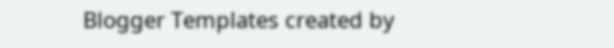Blogger Templates created by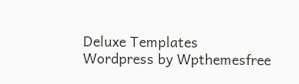Deluxe Templates
Wordpress by Wpthemesfree